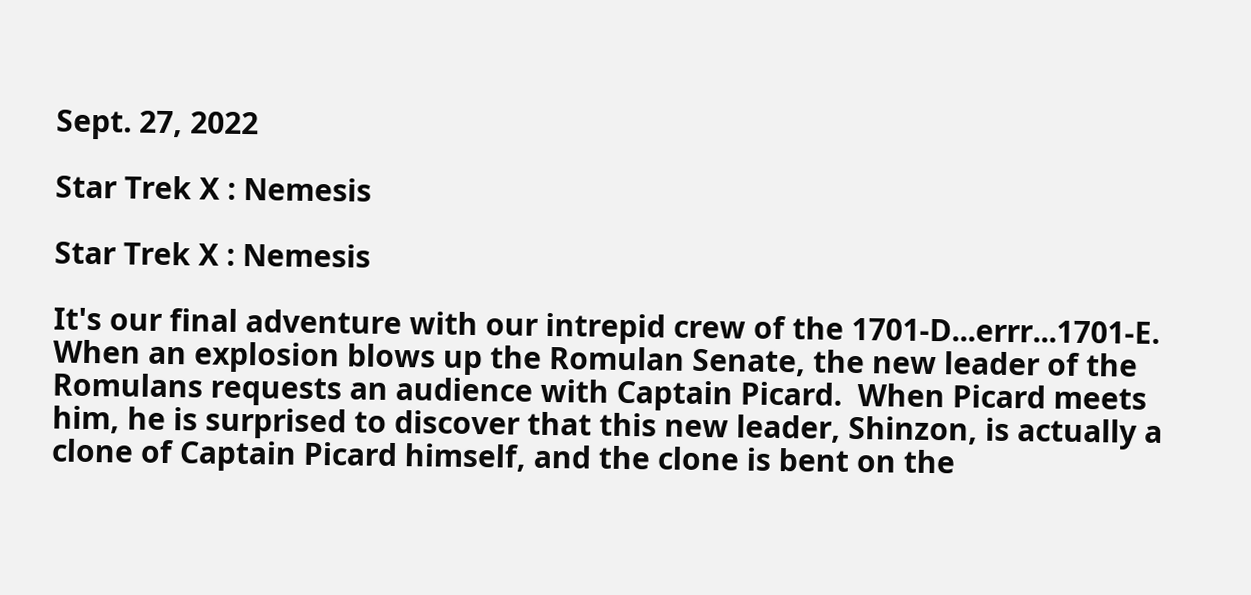Sept. 27, 2022

Star Trek X : Nemesis

Star Trek X : Nemesis

It's our final adventure with our intrepid crew of the 1701-D...errr...1701-E.  When an explosion blows up the Romulan Senate, the new leader of the Romulans requests an audience with Captain Picard.  When Picard meets him, he is surprised to discover that this new leader, Shinzon, is actually a clone of Captain Picard himself, and the clone is bent on the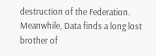destruction of the Federation.  Meanwhile, Data finds a long lost brother of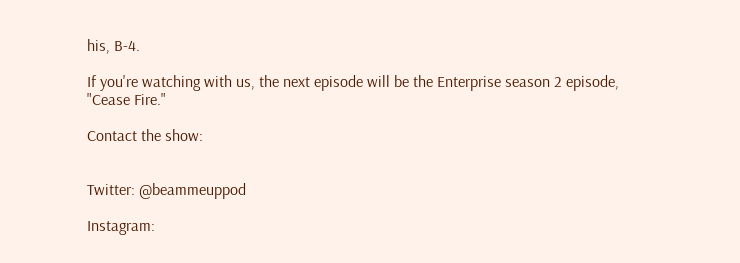his, B-4.

If you're watching with us, the next episode will be the Enterprise season 2 episode, "Cease Fire."

Contact the show:


Twitter: @beammeuppod

Instagram: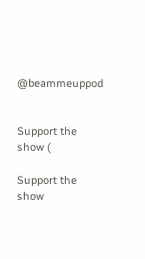@beammeuppod


Support the show (

Support the show